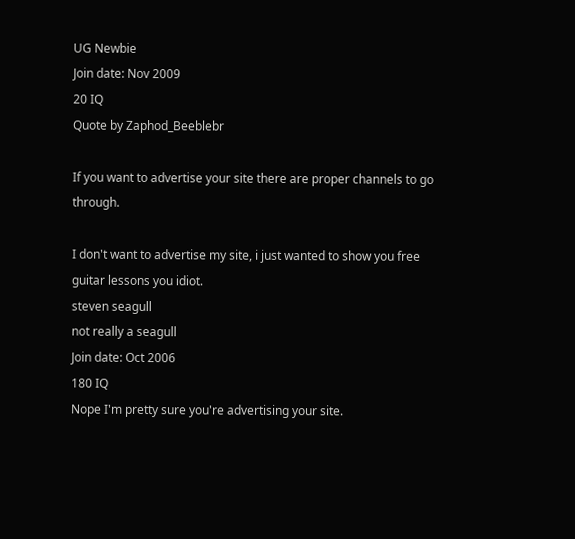UG Newbie
Join date: Nov 2009
20 IQ
Quote by Zaphod_Beeblebr

If you want to advertise your site there are proper channels to go through.

I don't want to advertise my site, i just wanted to show you free guitar lessons you idiot.
steven seagull
not really a seagull
Join date: Oct 2006
180 IQ
Nope I'm pretty sure you're advertising your site.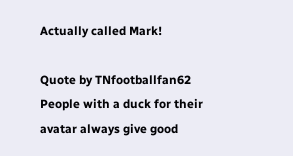Actually called Mark!

Quote by TNfootballfan62
People with a duck for their avatar always give good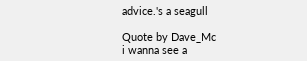advice.'s a seagull

Quote by Dave_Mc
i wanna see a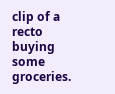clip of a recto buying some groceries.